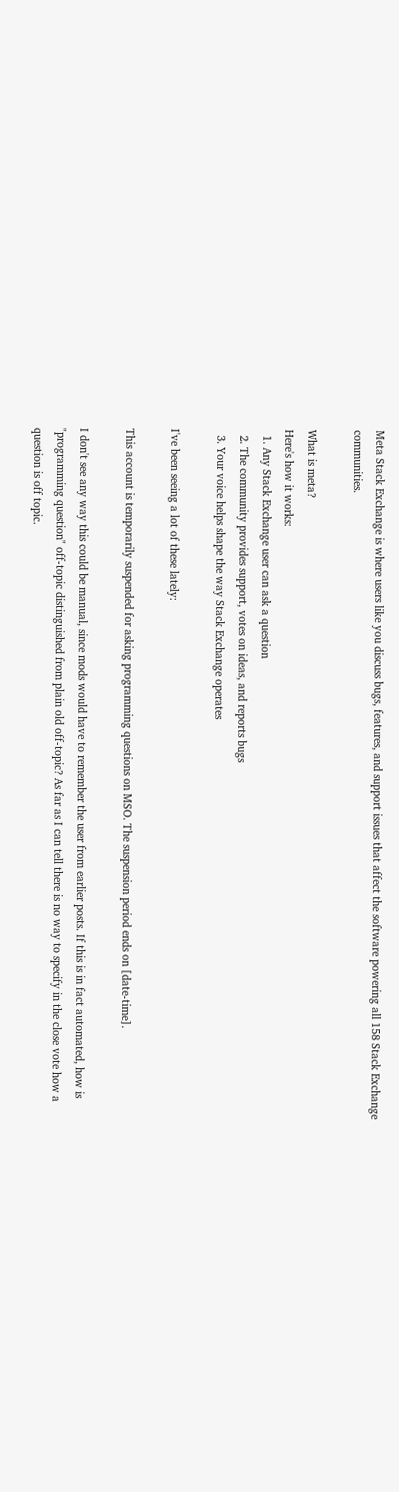Meta Stack Exchange is where users like you discuss bugs, features, and support issues that affect the software powering all 158 Stack Exchange communities.

What is meta?
Here's how it works:
  1. Any Stack Exchange user can ask a question
  2. The community provides support, votes on ideas, and reports bugs
  3. Your voice helps shape the way Stack Exchange operates

I've been seeing a lot of these lately:

This account is temporarily suspended for asking programming questions on MSO. The suspension period ends on [date-time].

I don't see any way this could be manual, since mods would have to remember the user from earlier posts. If this is in fact automated, how is "programming question" off-topic distinguished from plain old off-topic? As far as I can tell there is no way to specify in the close vote how a question is off topic.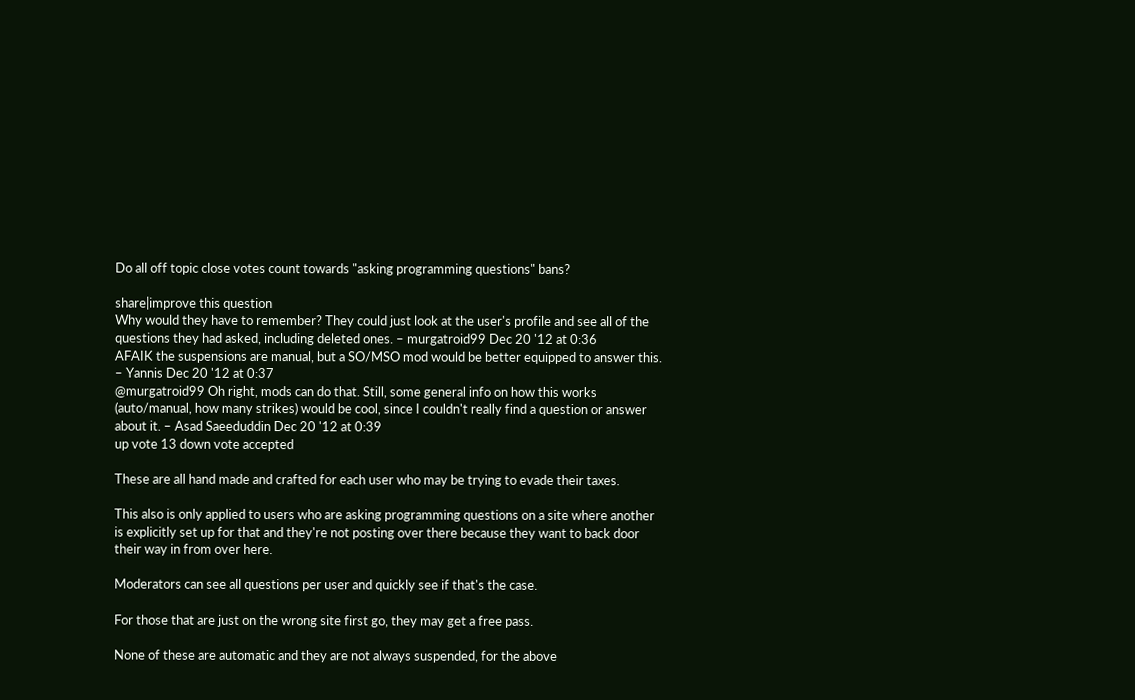Do all off topic close votes count towards "asking programming questions" bans?

share|improve this question
Why would they have to remember? They could just look at the user's profile and see all of the questions they had asked, including deleted ones. – murgatroid99 Dec 20 '12 at 0:36
AFAIK the suspensions are manual, but a SO/MSO mod would be better equipped to answer this. – Yannis Dec 20 '12 at 0:37
@murgatroid99 Oh right, mods can do that. Still, some general info on how this works (auto/manual, how many strikes) would be cool, since I couldn't really find a question or answer about it. – Asad Saeeduddin Dec 20 '12 at 0:39
up vote 13 down vote accepted

These are all hand made and crafted for each user who may be trying to evade their taxes.

This also is only applied to users who are asking programming questions on a site where another is explicitly set up for that and they're not posting over there because they want to back door their way in from over here.

Moderators can see all questions per user and quickly see if that's the case.

For those that are just on the wrong site first go, they may get a free pass.

None of these are automatic and they are not always suspended, for the above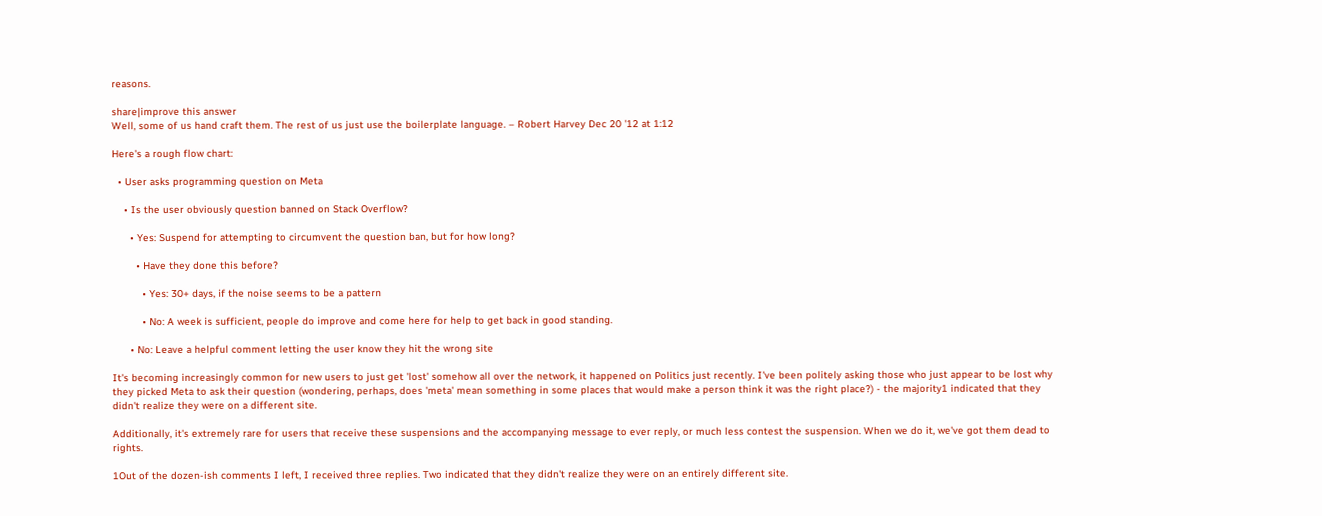reasons.

share|improve this answer
Well, some of us hand craft them. The rest of us just use the boilerplate language. – Robert Harvey Dec 20 '12 at 1:12

Here's a rough flow chart:

  • User asks programming question on Meta

    • Is the user obviously question banned on Stack Overflow?

      • Yes: Suspend for attempting to circumvent the question ban, but for how long?

        • Have they done this before?

          • Yes: 30+ days, if the noise seems to be a pattern

          • No: A week is sufficient, people do improve and come here for help to get back in good standing.

      • No: Leave a helpful comment letting the user know they hit the wrong site

It's becoming increasingly common for new users to just get 'lost' somehow all over the network, it happened on Politics just recently. I've been politely asking those who just appear to be lost why they picked Meta to ask their question (wondering, perhaps, does 'meta' mean something in some places that would make a person think it was the right place?) - the majority1 indicated that they didn't realize they were on a different site.

Additionally, it's extremely rare for users that receive these suspensions and the accompanying message to ever reply, or much less contest the suspension. When we do it, we've got them dead to rights.

1Out of the dozen-ish comments I left, I received three replies. Two indicated that they didn't realize they were on an entirely different site.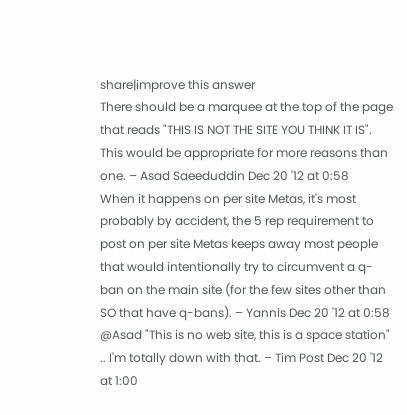share|improve this answer
There should be a marquee at the top of the page that reads "THIS IS NOT THE SITE YOU THINK IT IS". This would be appropriate for more reasons than one. – Asad Saeeduddin Dec 20 '12 at 0:58
When it happens on per site Metas, it's most probably by accident, the 5 rep requirement to post on per site Metas keeps away most people that would intentionally try to circumvent a q-ban on the main site (for the few sites other than SO that have q-bans). – Yannis Dec 20 '12 at 0:58
@Asad "This is no web site, this is a space station" .. I'm totally down with that. – Tim Post Dec 20 '12 at 1:00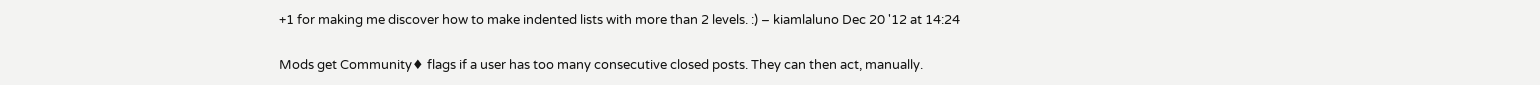+1 for making me discover how to make indented lists with more than 2 levels. :) – kiamlaluno Dec 20 '12 at 14:24

Mods get Community♦ flags if a user has too many consecutive closed posts. They can then act, manually.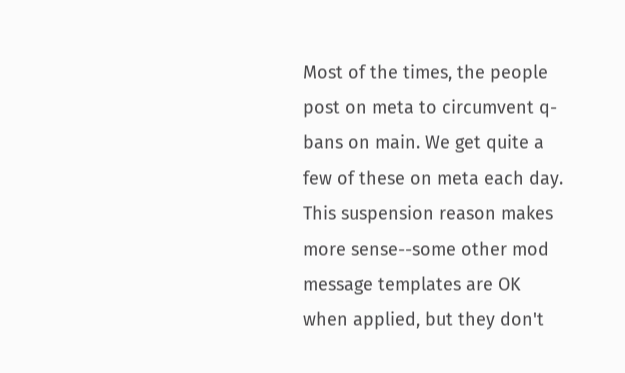Most of the times, the people post on meta to circumvent q-bans on main. We get quite a few of these on meta each day. This suspension reason makes more sense--some other mod message templates are OK when applied, but they don't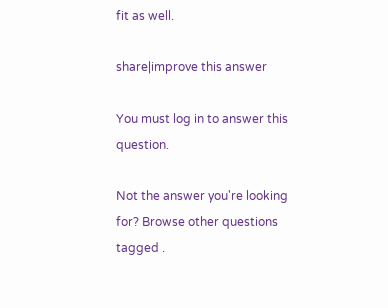fit as well.

share|improve this answer

You must log in to answer this question.

Not the answer you're looking for? Browse other questions tagged .